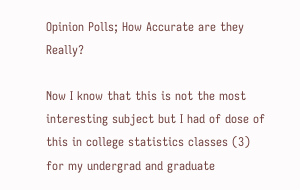Opinion Polls; How Accurate are they Really?

Now I know that this is not the most interesting subject but I had of dose of this in college statistics classes (3) for my undergrad and graduate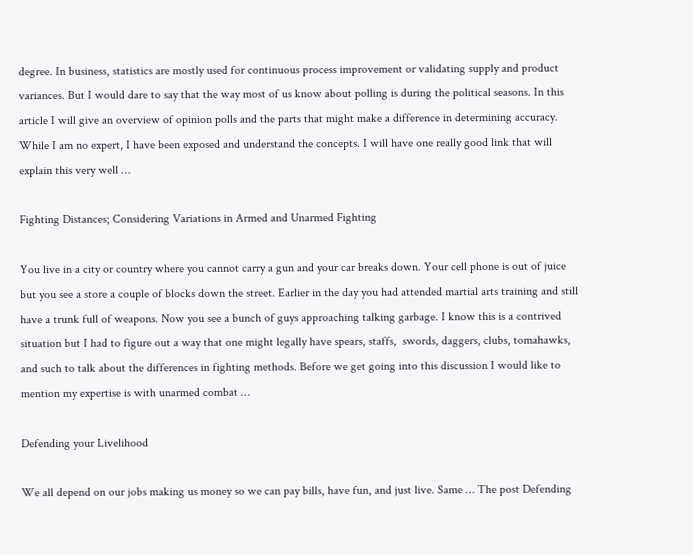degree. In business, statistics are mostly used for continuous process improvement or validating supply and product variances. But I would dare to say that the way most of us know about polling is during the political seasons. In this article I will give an overview of opinion polls and the parts that might make a difference in determining accuracy. While I am no expert, I have been exposed and understand the concepts. I will have one really good link that will explain this very well …

Fighting Distances; Considering Variations in Armed and Unarmed Fighting

You live in a city or country where you cannot carry a gun and your car breaks down. Your cell phone is out of juice but you see a store a couple of blocks down the street. Earlier in the day you had attended martial arts training and still have a trunk full of weapons. Now you see a bunch of guys approaching talking garbage. I know this is a contrived situation but I had to figure out a way that one might legally have spears, staffs,  swords, daggers, clubs, tomahawks, and such to talk about the differences in fighting methods. Before we get going into this discussion I would like to mention my expertise is with unarmed combat …

Defending your Livelihood

We all depend on our jobs making us money so we can pay bills, have fun, and just live. Same … The post Defending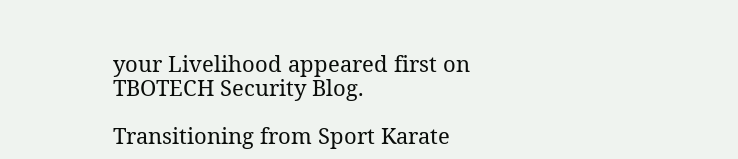your Livelihood appeared first on TBOTECH Security Blog.

Transitioning from Sport Karate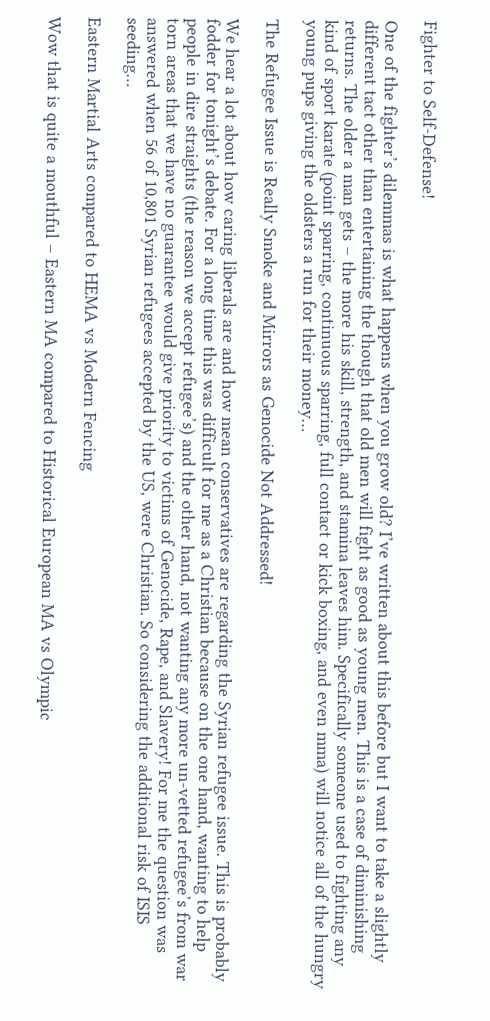Fighter to Self-Defense!

One of the fighter’s dilemmas is what happens when you grow old? I’ve written about this before but I want to take a slightly different tact other than entertaining the though that old men will fight as good as young men. This is a case of diminishing returns. The older a man gets – the more his skill, strength, and stamina leaves him. Specifically someone used to fighting any kind of sport karate (point sparring, continuous sparring, full contact or kick boxing, and even mma) will notice all of the hungry young pups giving the oldsters a run for their money…

The Refugee Issue is Really Smoke and Mirrors as Genocide Not Addressed!

We hear a lot about how caring liberals are and how mean conservatives are regarding the Syrian refugee issue. This is probably fodder for tonight’s debate. For a long time this was difficult for me as a Christian because on the one hand, wanting to help people in dire straights (the reason we accept refugee’s) and the other hand, not wanting any more un-vetted refugee’s from war torn areas that we have no guarantee would give priority to victims of Genocide, Rape, and Slavery! For me the question was answered when 56 of 10,801 Syrian refugees accepted by the US, were Christian. So considering the additional risk of ISIS seeding…

Eastern Martial Arts compared to HEMA vs Modern Fencing

Wow that is quite a mouthful – Eastern MA compared to Historical European MA vs Olympic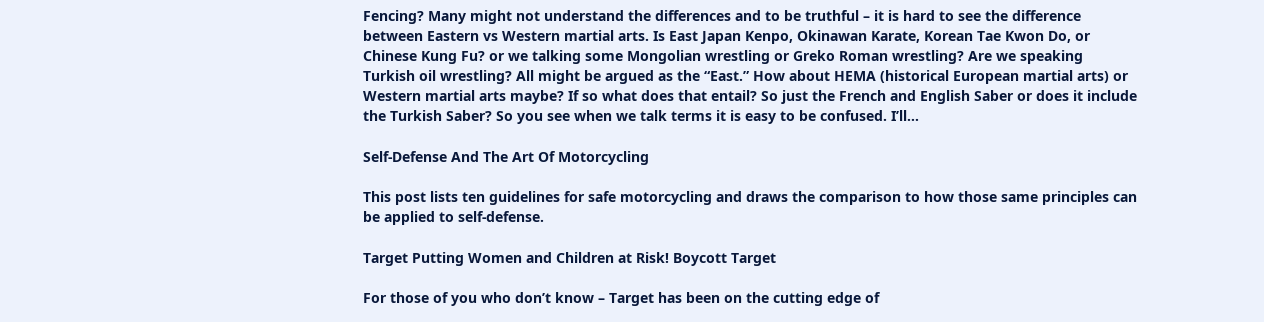Fencing? Many might not understand the differences and to be truthful – it is hard to see the difference between Eastern vs Western martial arts. Is East Japan Kenpo, Okinawan Karate, Korean Tae Kwon Do, or Chinese Kung Fu? or we talking some Mongolian wrestling or Greko Roman wrestling? Are we speaking Turkish oil wrestling? All might be argued as the “East.” How about HEMA (historical European martial arts) or Western martial arts maybe? If so what does that entail? So just the French and English Saber or does it include the Turkish Saber? So you see when we talk terms it is easy to be confused. I’ll…

Self-Defense And The Art Of Motorcycling

This post lists ten guidelines for safe motorcycling and draws the comparison to how those same principles can be applied to self-defense.

Target Putting Women and Children at Risk! Boycott Target

For those of you who don’t know – Target has been on the cutting edge of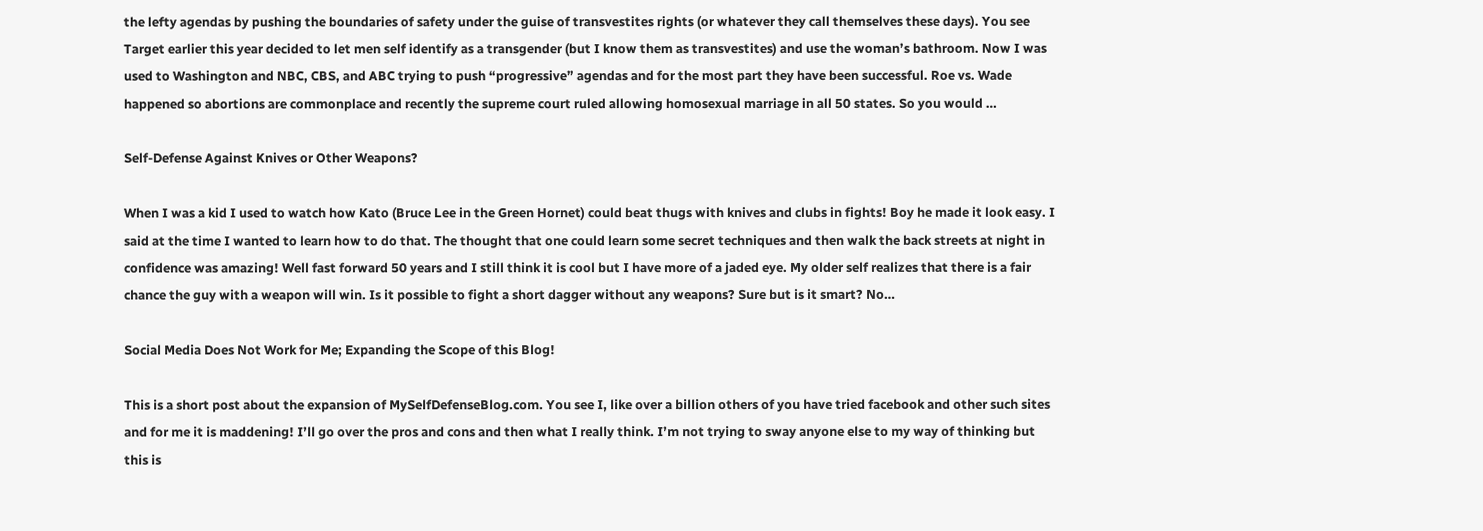the lefty agendas by pushing the boundaries of safety under the guise of transvestites rights (or whatever they call themselves these days). You see Target earlier this year decided to let men self identify as a transgender (but I know them as transvestites) and use the woman’s bathroom. Now I was used to Washington and NBC, CBS, and ABC trying to push “progressive” agendas and for the most part they have been successful. Roe vs. Wade happened so abortions are commonplace and recently the supreme court ruled allowing homosexual marriage in all 50 states. So you would …

Self-Defense Against Knives or Other Weapons?

When I was a kid I used to watch how Kato (Bruce Lee in the Green Hornet) could beat thugs with knives and clubs in fights! Boy he made it look easy. I said at the time I wanted to learn how to do that. The thought that one could learn some secret techniques and then walk the back streets at night in confidence was amazing! Well fast forward 50 years and I still think it is cool but I have more of a jaded eye. My older self realizes that there is a fair chance the guy with a weapon will win. Is it possible to fight a short dagger without any weapons? Sure but is it smart? No…

Social Media Does Not Work for Me; Expanding the Scope of this Blog!

This is a short post about the expansion of MySelfDefenseBlog.com. You see I, like over a billion others of you have tried facebook and other such sites and for me it is maddening! I’ll go over the pros and cons and then what I really think. I’m not trying to sway anyone else to my way of thinking but this is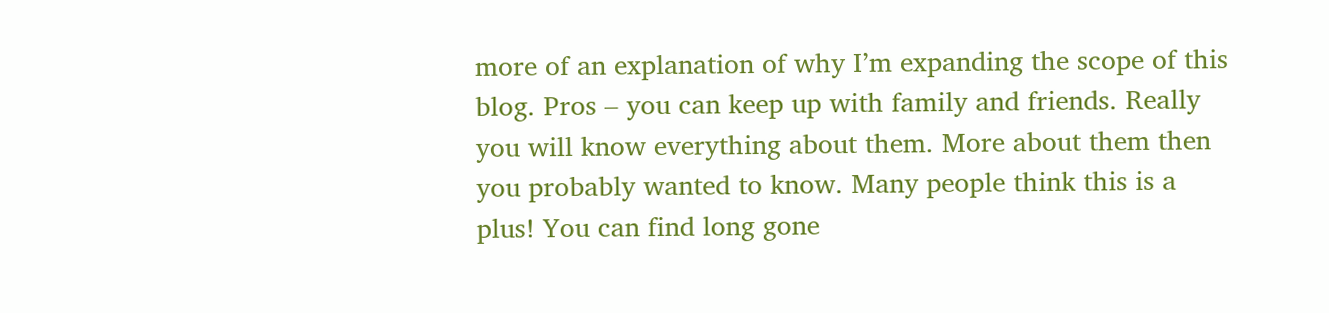more of an explanation of why I’m expanding the scope of this blog. Pros – you can keep up with family and friends. Really you will know everything about them. More about them then you probably wanted to know. Many people think this is a plus! You can find long gone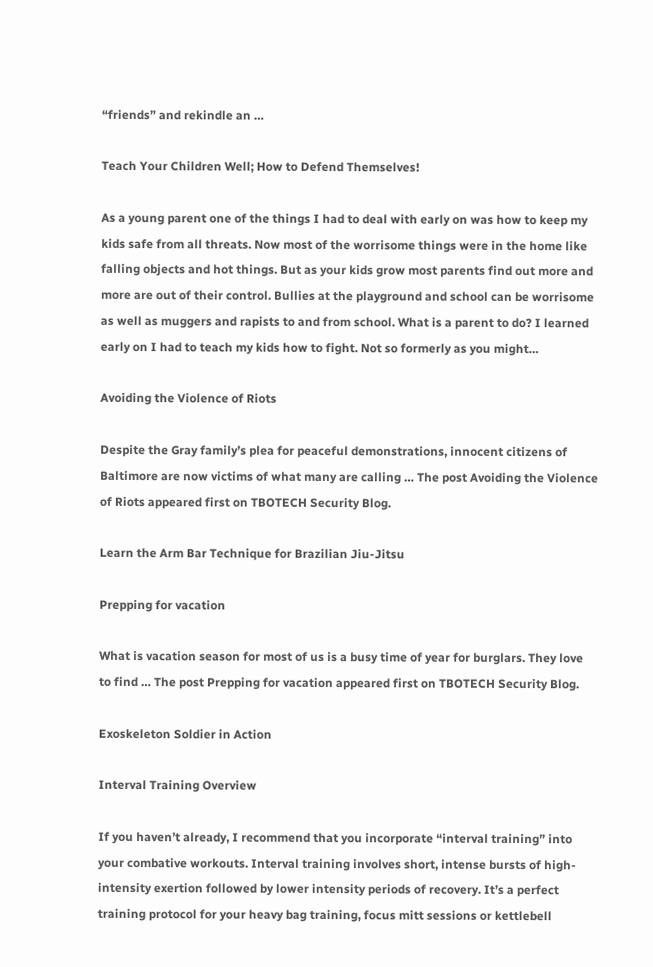“friends” and rekindle an …

Teach Your Children Well; How to Defend Themselves!

As a young parent one of the things I had to deal with early on was how to keep my kids safe from all threats. Now most of the worrisome things were in the home like falling objects and hot things. But as your kids grow most parents find out more and more are out of their control. Bullies at the playground and school can be worrisome as well as muggers and rapists to and from school. What is a parent to do? I learned early on I had to teach my kids how to fight. Not so formerly as you might…

Avoiding the Violence of Riots

Despite the Gray family’s plea for peaceful demonstrations, innocent citizens of Baltimore are now victims of what many are calling … The post Avoiding the Violence of Riots appeared first on TBOTECH Security Blog.

Learn the Arm Bar Technique for Brazilian Jiu-Jitsu

Prepping for vacation

What is vacation season for most of us is a busy time of year for burglars. They love to find … The post Prepping for vacation appeared first on TBOTECH Security Blog.

Exoskeleton Soldier in Action

Interval Training Overview

If you haven’t already, I recommend that you incorporate “interval training” into your combative workouts. Interval training involves short, intense bursts of high-intensity exertion followed by lower intensity periods of recovery. It’s a perfect training protocol for your heavy bag training, focus mitt sessions or kettlebell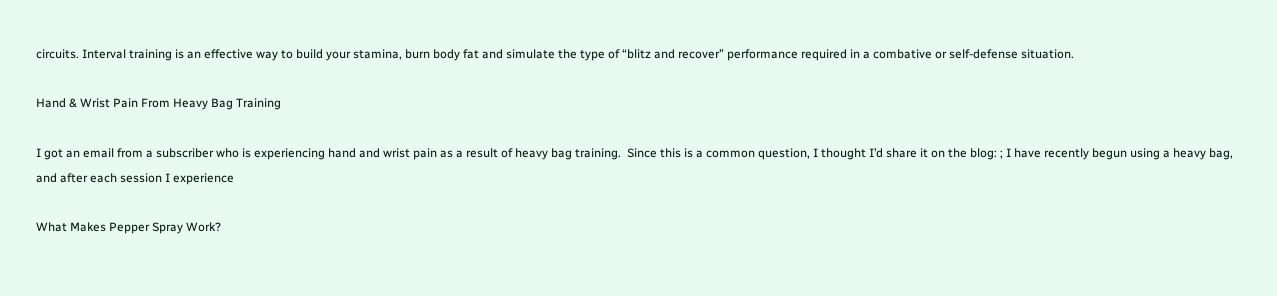circuits. Interval training is an effective way to build your stamina, burn body fat and simulate the type of “blitz and recover” performance required in a combative or self-defense situation.

Hand & Wrist Pain From Heavy Bag Training

I got an email from a subscriber who is experiencing hand and wrist pain as a result of heavy bag training.  Since this is a common question, I thought I’d share it on the blog: ; I have recently begun using a heavy bag, and after each session I experience

What Makes Pepper Spray Work?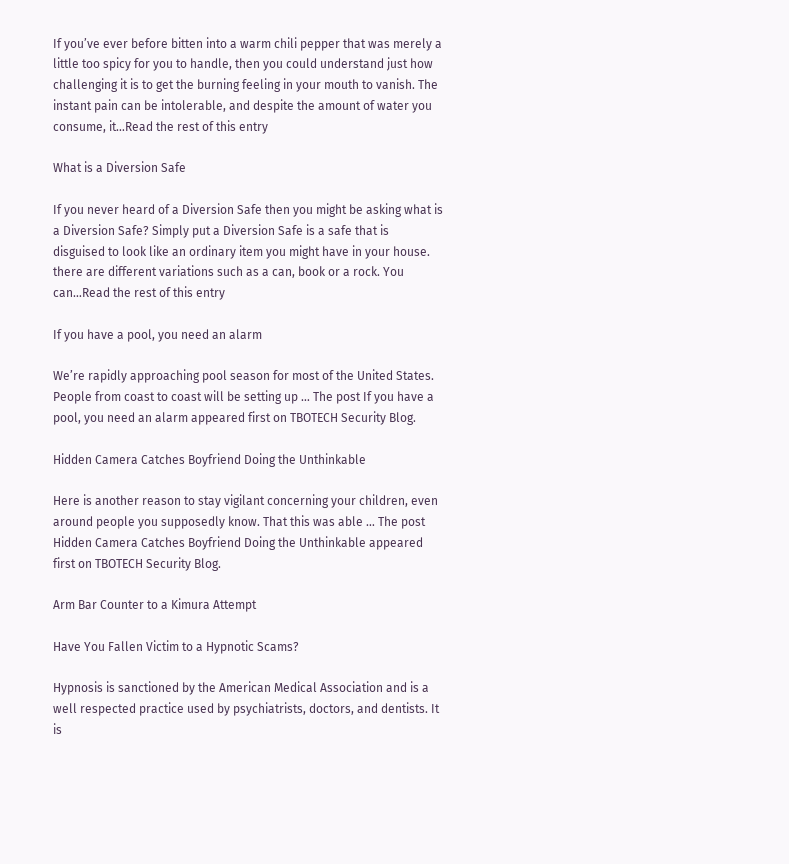If you’ve ever before bitten into a warm chili pepper that was merely a little too spicy for you to handle, then you could understand just how challenging it is to get the burning feeling in your mouth to vanish. The instant pain can be intolerable, and despite the amount of water you consume, it…Read the rest of this entry

What is a Diversion Safe

If you never heard of a Diversion Safe then you might be asking what is a Diversion Safe? Simply put a Diversion Safe is a safe that is disguised to look like an ordinary item you might have in your house. there are different variations such as a can, book or a rock. You can…Read the rest of this entry

If you have a pool, you need an alarm

We’re rapidly approaching pool season for most of the United States. People from coast to coast will be setting up … The post If you have a pool, you need an alarm appeared first on TBOTECH Security Blog.

Hidden Camera Catches Boyfriend Doing the Unthinkable

Here is another reason to stay vigilant concerning your children, even around people you supposedly know. That this was able … The post Hidden Camera Catches Boyfriend Doing the Unthinkable appeared first on TBOTECH Security Blog.

Arm Bar Counter to a Kimura Attempt

Have You Fallen Victim to a Hypnotic Scams?

Hypnosis is sanctioned by the American Medical Association and is a well respected practice used by psychiatrists, doctors, and dentists. It is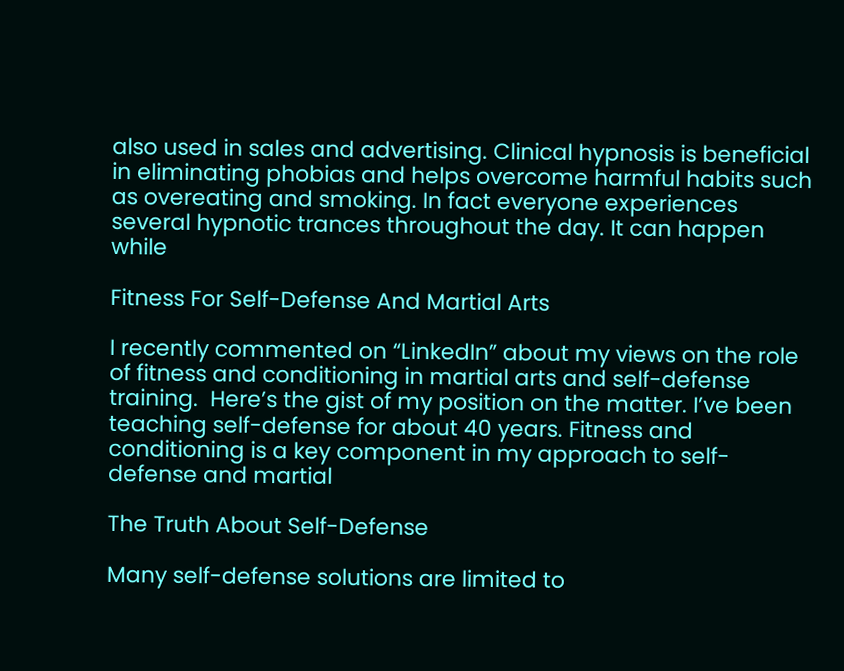also used in sales and advertising. Clinical hypnosis is beneficial in eliminating phobias and helps overcome harmful habits such as overeating and smoking. In fact everyone experiences several hypnotic trances throughout the day. It can happen while

Fitness For Self-Defense And Martial Arts

I recently commented on “LinkedIn” about my views on the role of fitness and conditioning in martial arts and self-defense training.  Here’s the gist of my position on the matter. I’ve been teaching self-defense for about 40 years. Fitness and conditioning is a key component in my approach to self-defense and martial

The Truth About Self-Defense

Many self-defense solutions are limited to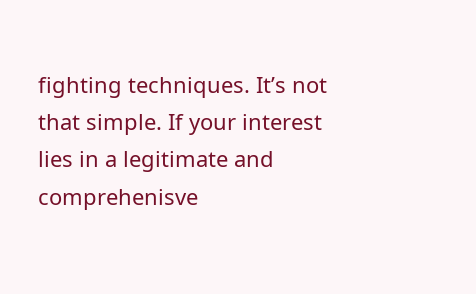fighting techniques. It’s not that simple. If your interest lies in a legitimate and comprehenisve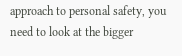approach to personal safety, you need to look at the bigger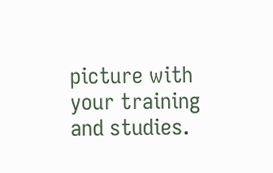picture with your training and studies.